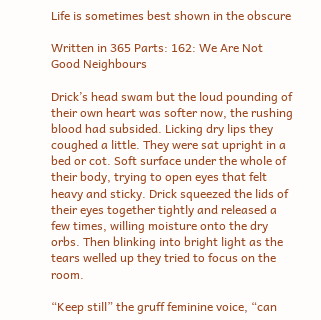Life is sometimes best shown in the obscure

Written in 365 Parts: 162: We Are Not Good Neighbours

Drick’s head swam but the loud pounding of their own heart was softer now, the rushing blood had subsided. Licking dry lips they coughed a little. They were sat upright in a bed or cot. Soft surface under the whole of their body, trying to open eyes that felt heavy and sticky. Drick squeezed the lids of their eyes together tightly and released a few times, willing moisture onto the dry orbs. Then blinking into bright light as the tears welled up they tried to focus on the room.

“Keep still” the gruff feminine voice, “can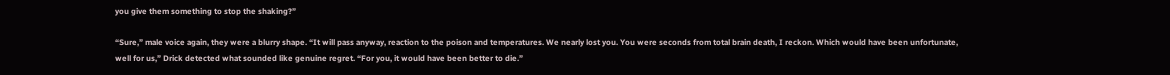you give them something to stop the shaking?”

“Sure,” male voice again, they were a blurry shape. “It will pass anyway, reaction to the poison and temperatures. We nearly lost you. You were seconds from total brain death, I reckon. Which would have been unfortunate, well for us,” Drick detected what sounded like genuine regret. “For you, it would have been better to die.”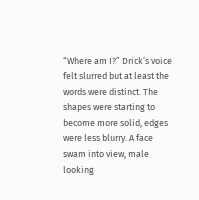“Where am I?” Drick’s voice felt slurred but at least the words were distinct. The shapes were starting to become more solid, edges were less blurry. A face swam into view, male looking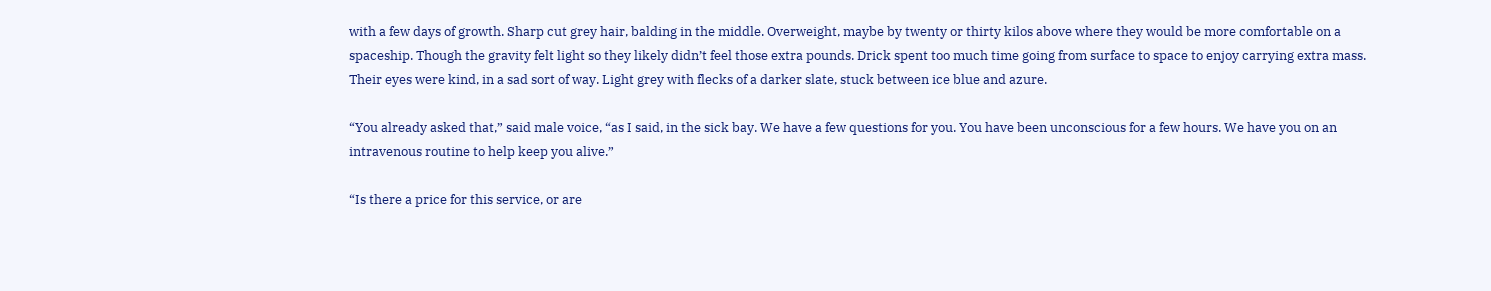with a few days of growth. Sharp cut grey hair, balding in the middle. Overweight, maybe by twenty or thirty kilos above where they would be more comfortable on a spaceship. Though the gravity felt light so they likely didn’t feel those extra pounds. Drick spent too much time going from surface to space to enjoy carrying extra mass. Their eyes were kind, in a sad sort of way. Light grey with flecks of a darker slate, stuck between ice blue and azure.

“You already asked that,” said male voice, “as I said, in the sick bay. We have a few questions for you. You have been unconscious for a few hours. We have you on an intravenous routine to help keep you alive.”

“Is there a price for this service, or are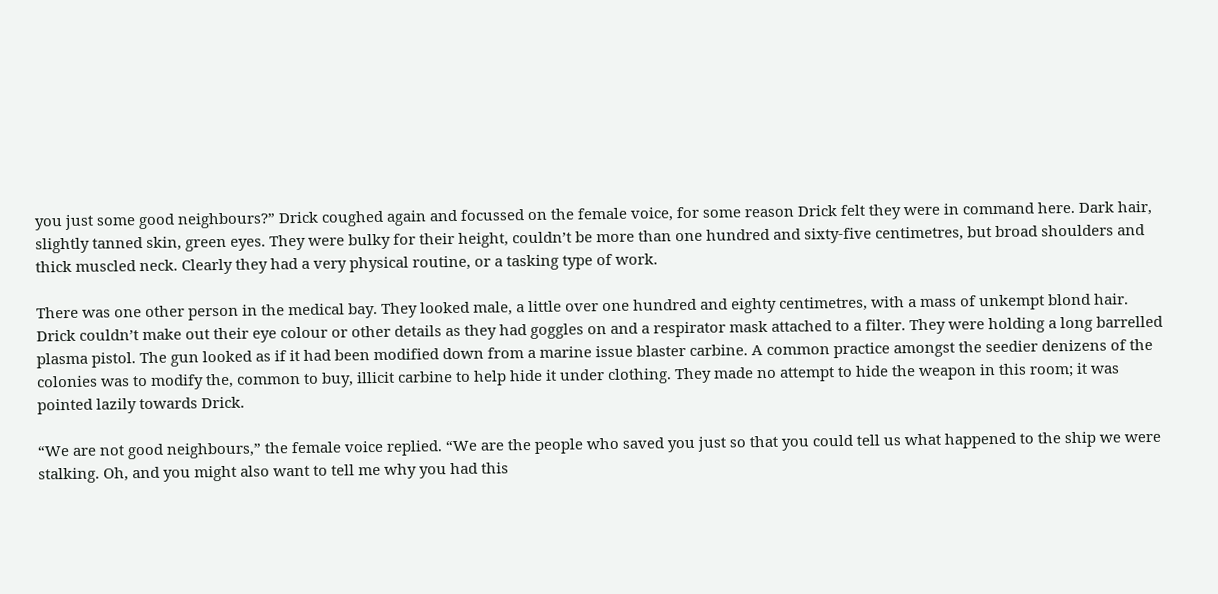you just some good neighbours?” Drick coughed again and focussed on the female voice, for some reason Drick felt they were in command here. Dark hair, slightly tanned skin, green eyes. They were bulky for their height, couldn’t be more than one hundred and sixty-five centimetres, but broad shoulders and thick muscled neck. Clearly they had a very physical routine, or a tasking type of work.

There was one other person in the medical bay. They looked male, a little over one hundred and eighty centimetres, with a mass of unkempt blond hair. Drick couldn’t make out their eye colour or other details as they had goggles on and a respirator mask attached to a filter. They were holding a long barrelled plasma pistol. The gun looked as if it had been modified down from a marine issue blaster carbine. A common practice amongst the seedier denizens of the colonies was to modify the, common to buy, illicit carbine to help hide it under clothing. They made no attempt to hide the weapon in this room; it was pointed lazily towards Drick.

“We are not good neighbours,” the female voice replied. “We are the people who saved you just so that you could tell us what happened to the ship we were stalking. Oh, and you might also want to tell me why you had this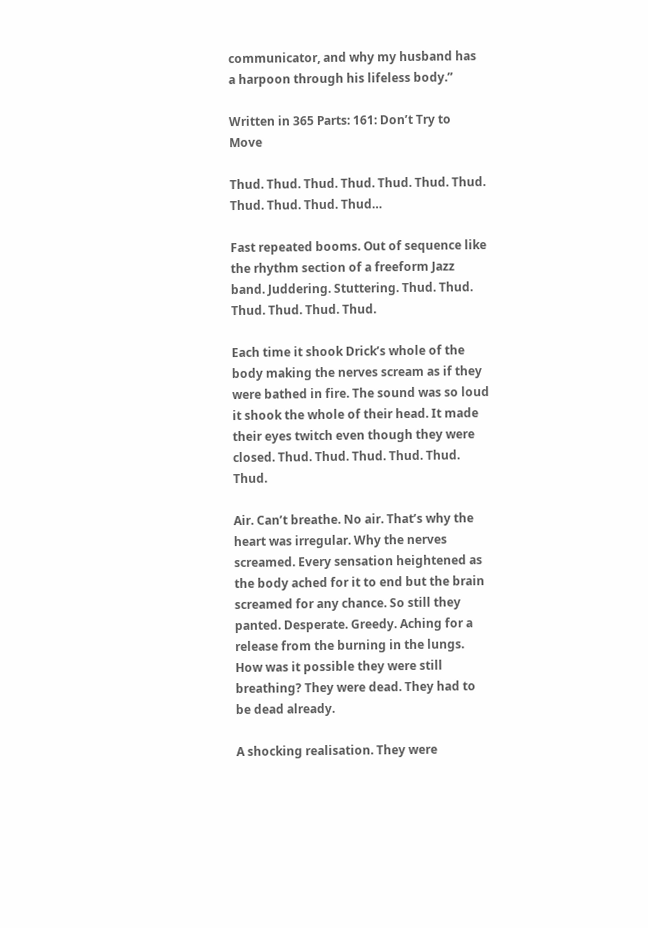communicator, and why my husband has a harpoon through his lifeless body.”

Written in 365 Parts: 161: Don’t Try to Move

Thud. Thud. Thud. Thud. Thud. Thud. Thud. Thud. Thud. Thud. Thud…

Fast repeated booms. Out of sequence like the rhythm section of a freeform Jazz band. Juddering. Stuttering. Thud. Thud. Thud. Thud. Thud. Thud.

Each time it shook Drick’s whole of the body making the nerves scream as if they were bathed in fire. The sound was so loud it shook the whole of their head. It made their eyes twitch even though they were closed. Thud. Thud. Thud. Thud. Thud. Thud.

Air. Can’t breathe. No air. That’s why the heart was irregular. Why the nerves screamed. Every sensation heightened as the body ached for it to end but the brain screamed for any chance. So still they panted. Desperate. Greedy. Aching for a release from the burning in the lungs. How was it possible they were still breathing? They were dead. They had to be dead already.

A shocking realisation. They were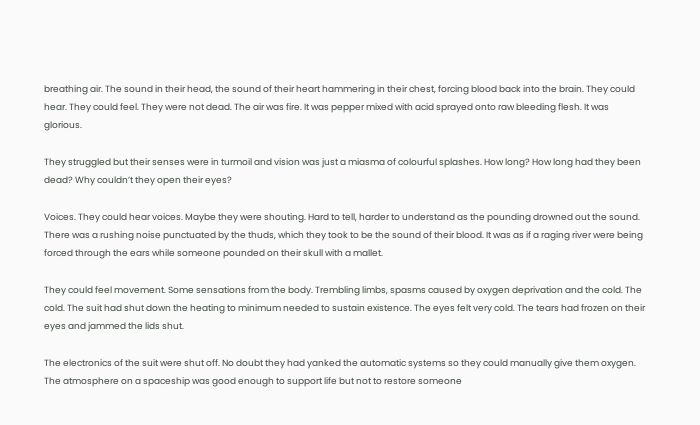breathing air. The sound in their head, the sound of their heart hammering in their chest, forcing blood back into the brain. They could hear. They could feel. They were not dead. The air was fire. It was pepper mixed with acid sprayed onto raw bleeding flesh. It was glorious.

They struggled but their senses were in turmoil and vision was just a miasma of colourful splashes. How long? How long had they been dead? Why couldn’t they open their eyes?

Voices. They could hear voices. Maybe they were shouting. Hard to tell, harder to understand as the pounding drowned out the sound. There was a rushing noise punctuated by the thuds, which they took to be the sound of their blood. It was as if a raging river were being forced through the ears while someone pounded on their skull with a mallet.

They could feel movement. Some sensations from the body. Trembling limbs, spasms caused by oxygen deprivation and the cold. The cold. The suit had shut down the heating to minimum needed to sustain existence. The eyes felt very cold. The tears had frozen on their eyes and jammed the lids shut.

The electronics of the suit were shut off. No doubt they had yanked the automatic systems so they could manually give them oxygen. The atmosphere on a spaceship was good enough to support life but not to restore someone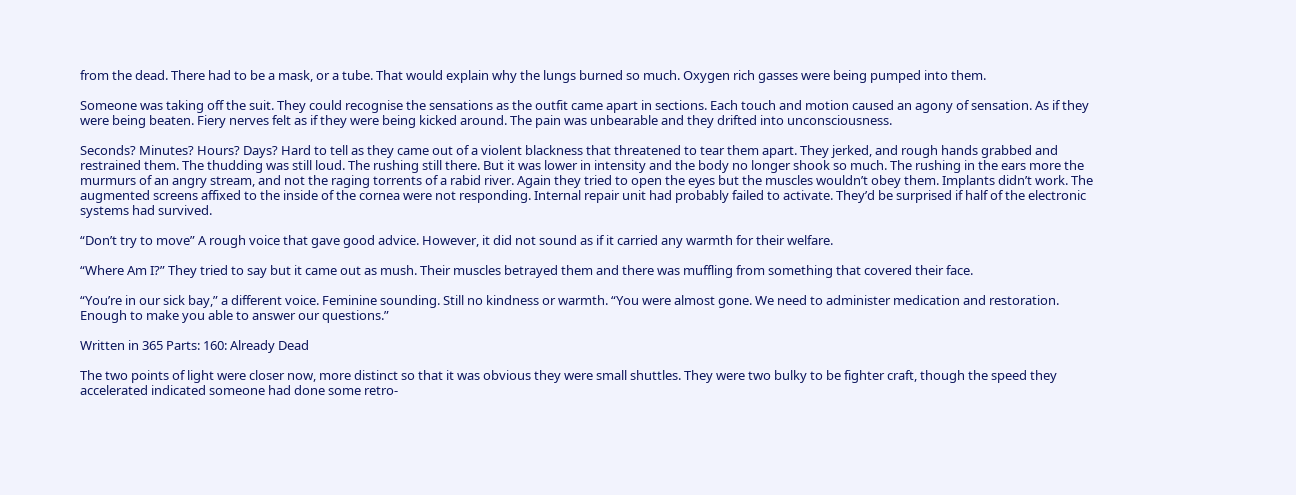from the dead. There had to be a mask, or a tube. That would explain why the lungs burned so much. Oxygen rich gasses were being pumped into them.

Someone was taking off the suit. They could recognise the sensations as the outfit came apart in sections. Each touch and motion caused an agony of sensation. As if they were being beaten. Fiery nerves felt as if they were being kicked around. The pain was unbearable and they drifted into unconsciousness.

Seconds? Minutes? Hours? Days? Hard to tell as they came out of a violent blackness that threatened to tear them apart. They jerked, and rough hands grabbed and restrained them. The thudding was still loud. The rushing still there. But it was lower in intensity and the body no longer shook so much. The rushing in the ears more the murmurs of an angry stream, and not the raging torrents of a rabid river. Again they tried to open the eyes but the muscles wouldn’t obey them. Implants didn’t work. The augmented screens affixed to the inside of the cornea were not responding. Internal repair unit had probably failed to activate. They’d be surprised if half of the electronic systems had survived.

“Don’t try to move” A rough voice that gave good advice. However, it did not sound as if it carried any warmth for their welfare.

“Where Am I?” They tried to say but it came out as mush. Their muscles betrayed them and there was muffling from something that covered their face.

“You’re in our sick bay,” a different voice. Feminine sounding. Still no kindness or warmth. “You were almost gone. We need to administer medication and restoration. Enough to make you able to answer our questions.”

Written in 365 Parts: 160: Already Dead

The two points of light were closer now, more distinct so that it was obvious they were small shuttles. They were two bulky to be fighter craft, though the speed they accelerated indicated someone had done some retro-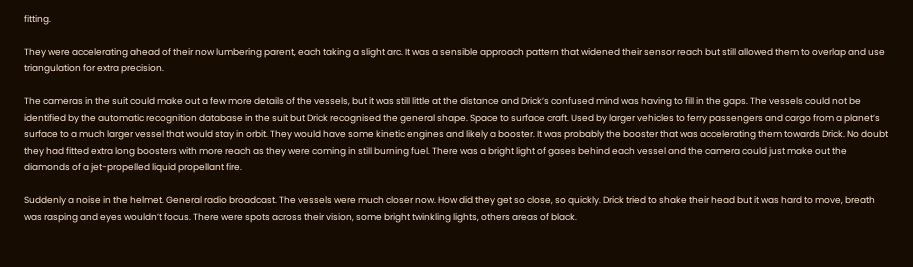fitting.

They were accelerating ahead of their now lumbering parent, each taking a slight arc. It was a sensible approach pattern that widened their sensor reach but still allowed them to overlap and use triangulation for extra precision.

The cameras in the suit could make out a few more details of the vessels, but it was still little at the distance and Drick’s confused mind was having to fill in the gaps. The vessels could not be identified by the automatic recognition database in the suit but Drick recognised the general shape. Space to surface craft. Used by larger vehicles to ferry passengers and cargo from a planet’s surface to a much larger vessel that would stay in orbit. They would have some kinetic engines and likely a booster. It was probably the booster that was accelerating them towards Drick. No doubt they had fitted extra long boosters with more reach as they were coming in still burning fuel. There was a bright light of gases behind each vessel and the camera could just make out the diamonds of a jet-propelled liquid propellant fire.

Suddenly a noise in the helmet. General radio broadcast. The vessels were much closer now. How did they get so close, so quickly. Drick tried to shake their head but it was hard to move, breath was rasping and eyes wouldn’t focus. There were spots across their vision, some bright twinkling lights, others areas of black.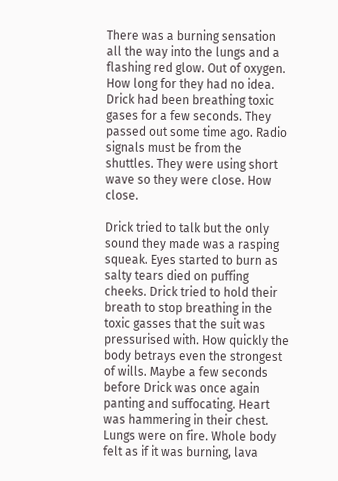There was a burning sensation all the way into the lungs and a flashing red glow. Out of oxygen. How long for they had no idea. Drick had been breathing toxic gases for a few seconds. They passed out some time ago. Radio signals must be from the shuttles. They were using short wave so they were close. How close.

Drick tried to talk but the only sound they made was a rasping squeak. Eyes started to burn as salty tears died on puffing cheeks. Drick tried to hold their breath to stop breathing in the toxic gasses that the suit was pressurised with. How quickly the body betrays even the strongest of wills. Maybe a few seconds before Drick was once again panting and suffocating. Heart was hammering in their chest. Lungs were on fire. Whole body felt as if it was burning, lava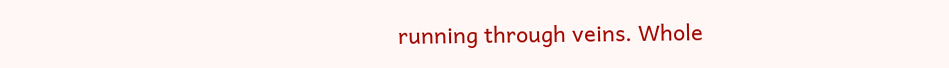running through veins. Whole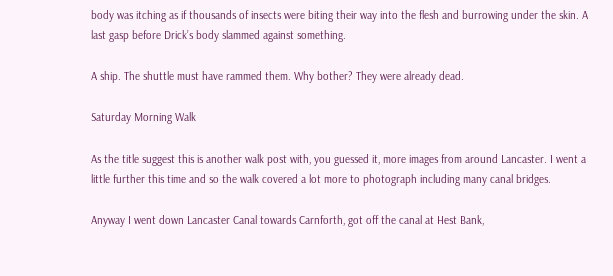body was itching as if thousands of insects were biting their way into the flesh and burrowing under the skin. A last gasp before Drick’s body slammed against something.

A ship. The shuttle must have rammed them. Why bother? They were already dead.

Saturday Morning Walk

As the title suggest this is another walk post with, you guessed it, more images from around Lancaster. I went a little further this time and so the walk covered a lot more to photograph including many canal bridges.

Anyway I went down Lancaster Canal towards Carnforth, got off the canal at Hest Bank,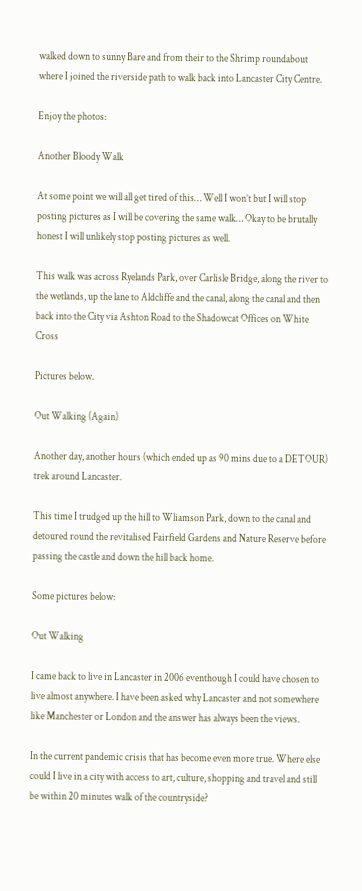walked down to sunny Bare and from their to the Shrimp roundabout where I joined the riverside path to walk back into Lancaster City Centre.

Enjoy the photos:

Another Bloody Walk

At some point we will all get tired of this… Well I won’t but I will stop posting pictures as I will be covering the same walk… Okay to be brutally honest I will unlikely stop posting pictures as well.

This walk was across Ryelands Park, over Carlisle Bridge, along the river to the wetlands, up the lane to Aldcliffe and the canal, along the canal and then back into the City via Ashton Road to the Shadowcat Offices on White Cross

Pictures below.

Out Walking (Again)

Another day, another hours (which ended up as 90 mins due to a DETOUR) trek around Lancaster.

This time I trudged up the hill to Wliamson Park, down to the canal and detoured round the revitalised Fairfield Gardens and Nature Reserve before passing the castle and down the hill back home.

Some pictures below:

Out Walking

I came back to live in Lancaster in 2006 eventhough I could have chosen to live almost anywhere. I have been asked why Lancaster and not somewhere like Manchester or London and the answer has always been the views.

In the current pandemic crisis that has become even more true. Where else could I live in a city with access to art, culture, shopping and travel and still be within 20 minutes walk of the countryside?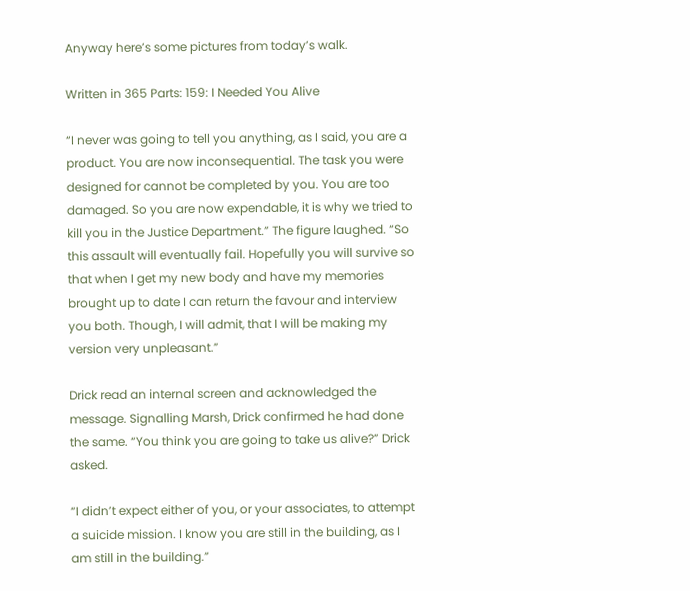Anyway here’s some pictures from today’s walk.

Written in 365 Parts: 159: I Needed You Alive

“I never was going to tell you anything, as I said, you are a product. You are now inconsequential. The task you were designed for cannot be completed by you. You are too damaged. So you are now expendable, it is why we tried to kill you in the Justice Department.” The figure laughed. “So this assault will eventually fail. Hopefully you will survive so that when I get my new body and have my memories brought up to date I can return the favour and interview you both. Though, I will admit, that I will be making my version very unpleasant.”

Drick read an internal screen and acknowledged the message. Signalling Marsh, Drick confirmed he had done the same. “You think you are going to take us alive?” Drick asked.

“I didn’t expect either of you, or your associates, to attempt a suicide mission. I know you are still in the building, as I am still in the building.”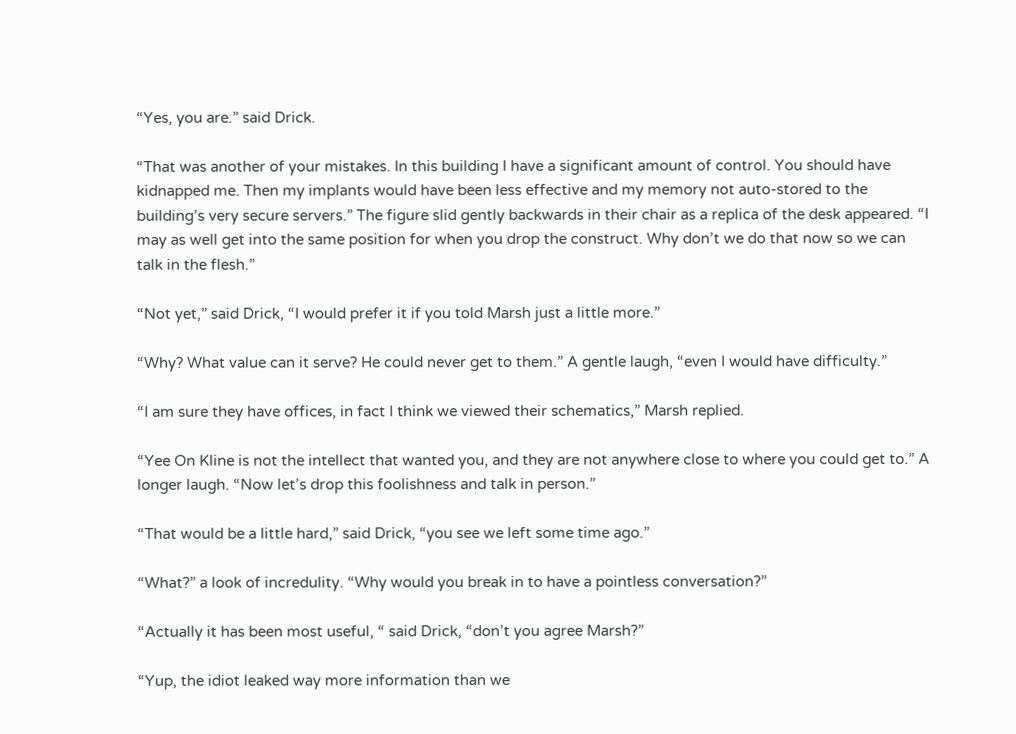“Yes, you are.” said Drick.

“That was another of your mistakes. In this building I have a significant amount of control. You should have kidnapped me. Then my implants would have been less effective and my memory not auto-stored to the building’s very secure servers.” The figure slid gently backwards in their chair as a replica of the desk appeared. “I may as well get into the same position for when you drop the construct. Why don’t we do that now so we can talk in the flesh.”

“Not yet,” said Drick, “I would prefer it if you told Marsh just a little more.”

“Why? What value can it serve? He could never get to them.” A gentle laugh, “even I would have difficulty.”

“I am sure they have offices, in fact I think we viewed their schematics,” Marsh replied.

“Yee On Kline is not the intellect that wanted you, and they are not anywhere close to where you could get to.” A longer laugh. “Now let’s drop this foolishness and talk in person.”

“That would be a little hard,” said Drick, “you see we left some time ago.”

“What?” a look of incredulity. “Why would you break in to have a pointless conversation?”

“Actually it has been most useful, “ said Drick, “don’t you agree Marsh?”

“Yup, the idiot leaked way more information than we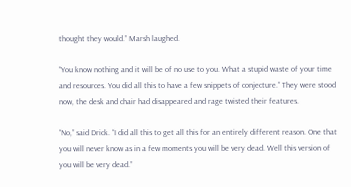thought they would.” Marsh laughed.

“You know nothing and it will be of no use to you. What a stupid waste of your time and resources. You did all this to have a few snippets of conjecture.” They were stood now, the desk and chair had disappeared and rage twisted their features.

“No,” said Drick. “I did all this to get all this for an entirely different reason. One that you will never know as in a few moments you will be very dead. Well this version of you will be very dead.”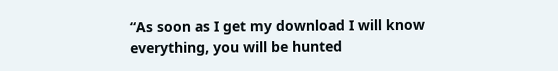“As soon as I get my download I will know everything, you will be hunted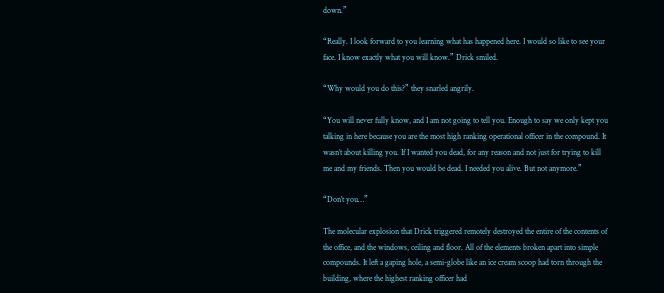down.”

“Really. I look forward to you learning what has happened here. I would so like to see your face. I know exactly what you will know.” Drick smiled.

“Why would you do this?” they snarled angrily.

“You will never fully know, and I am not going to tell you. Enough to say we only kept you talking in here because you are the most high ranking operational officer in the compound. It wasn’t about killing you. If I wanted you dead, for any reason and not just for trying to kill me and my friends. Then you would be dead. I needed you alive. But not anymore.”

“Don’t you…”

The molecular explosion that Drick triggered remotely destroyed the entire of the contents of the office, and the windows, ceiling and floor. All of the elements broken apart into simple compounds. It left a gaping hole, a semi-globe like an ice cream scoop had torn through the building, where the highest ranking officer had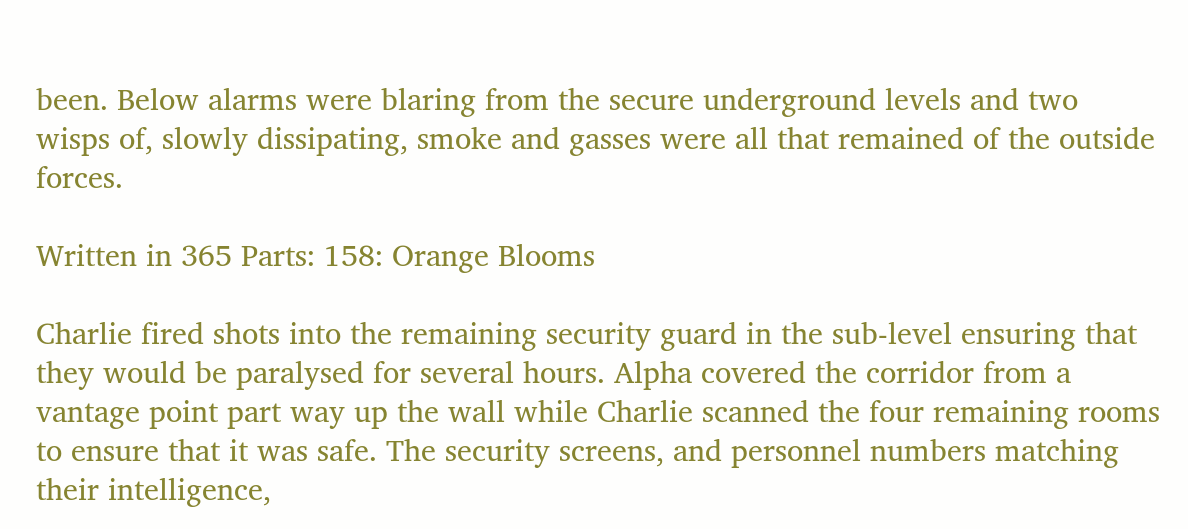been. Below alarms were blaring from the secure underground levels and two wisps of, slowly dissipating, smoke and gasses were all that remained of the outside forces.

Written in 365 Parts: 158: Orange Blooms

Charlie fired shots into the remaining security guard in the sub-level ensuring that they would be paralysed for several hours. Alpha covered the corridor from a vantage point part way up the wall while Charlie scanned the four remaining rooms to ensure that it was safe. The security screens, and personnel numbers matching their intelligence,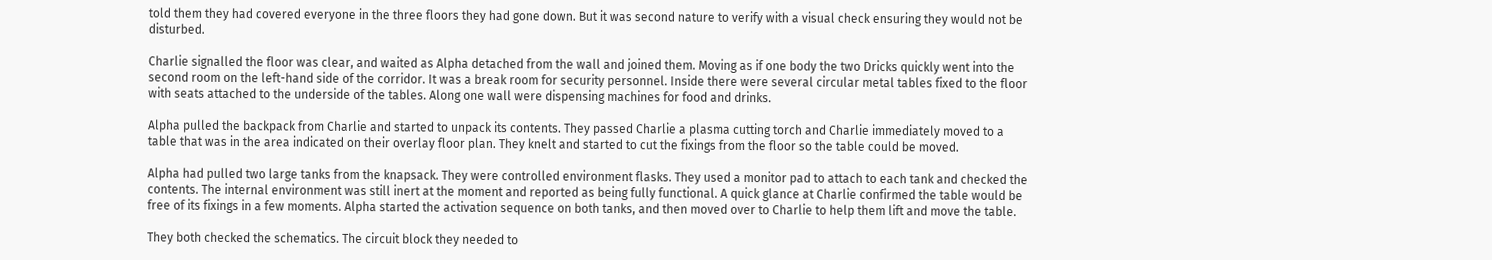told them they had covered everyone in the three floors they had gone down. But it was second nature to verify with a visual check ensuring they would not be disturbed.

Charlie signalled the floor was clear, and waited as Alpha detached from the wall and joined them. Moving as if one body the two Dricks quickly went into the second room on the left-hand side of the corridor. It was a break room for security personnel. Inside there were several circular metal tables fixed to the floor with seats attached to the underside of the tables. Along one wall were dispensing machines for food and drinks.

Alpha pulled the backpack from Charlie and started to unpack its contents. They passed Charlie a plasma cutting torch and Charlie immediately moved to a table that was in the area indicated on their overlay floor plan. They knelt and started to cut the fixings from the floor so the table could be moved.

Alpha had pulled two large tanks from the knapsack. They were controlled environment flasks. They used a monitor pad to attach to each tank and checked the contents. The internal environment was still inert at the moment and reported as being fully functional. A quick glance at Charlie confirmed the table would be free of its fixings in a few moments. Alpha started the activation sequence on both tanks, and then moved over to Charlie to help them lift and move the table.

They both checked the schematics. The circuit block they needed to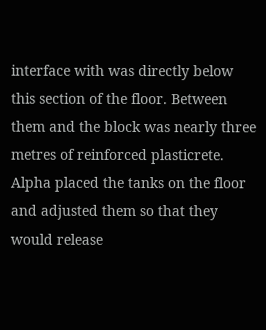interface with was directly below this section of the floor. Between them and the block was nearly three metres of reinforced plasticrete. Alpha placed the tanks on the floor and adjusted them so that they would release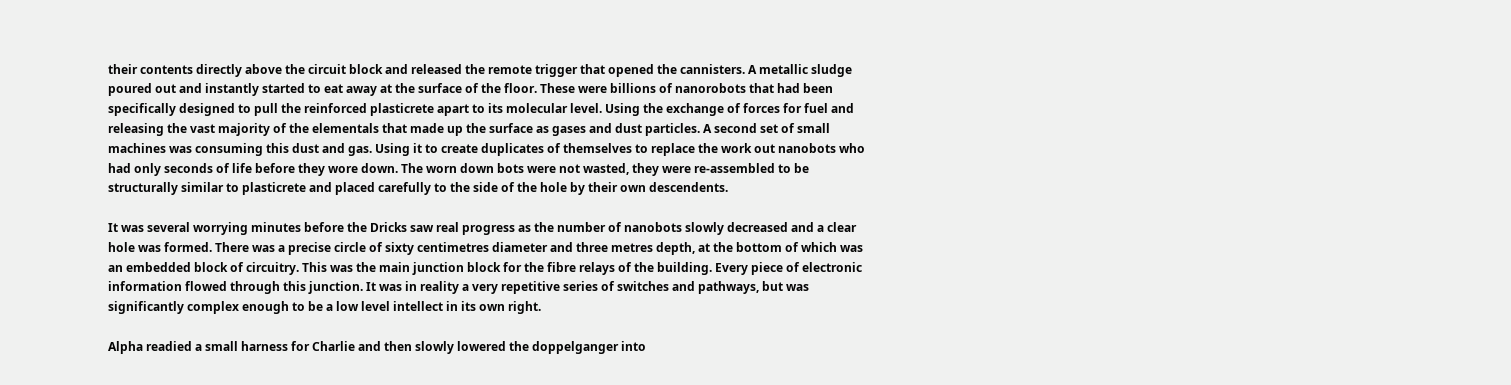their contents directly above the circuit block and released the remote trigger that opened the cannisters. A metallic sludge poured out and instantly started to eat away at the surface of the floor. These were billions of nanorobots that had been specifically designed to pull the reinforced plasticrete apart to its molecular level. Using the exchange of forces for fuel and releasing the vast majority of the elementals that made up the surface as gases and dust particles. A second set of small machines was consuming this dust and gas. Using it to create duplicates of themselves to replace the work out nanobots who had only seconds of life before they wore down. The worn down bots were not wasted, they were re-assembled to be structurally similar to plasticrete and placed carefully to the side of the hole by their own descendents.

It was several worrying minutes before the Dricks saw real progress as the number of nanobots slowly decreased and a clear hole was formed. There was a precise circle of sixty centimetres diameter and three metres depth, at the bottom of which was an embedded block of circuitry. This was the main junction block for the fibre relays of the building. Every piece of electronic information flowed through this junction. It was in reality a very repetitive series of switches and pathways, but was significantly complex enough to be a low level intellect in its own right.

Alpha readied a small harness for Charlie and then slowly lowered the doppelganger into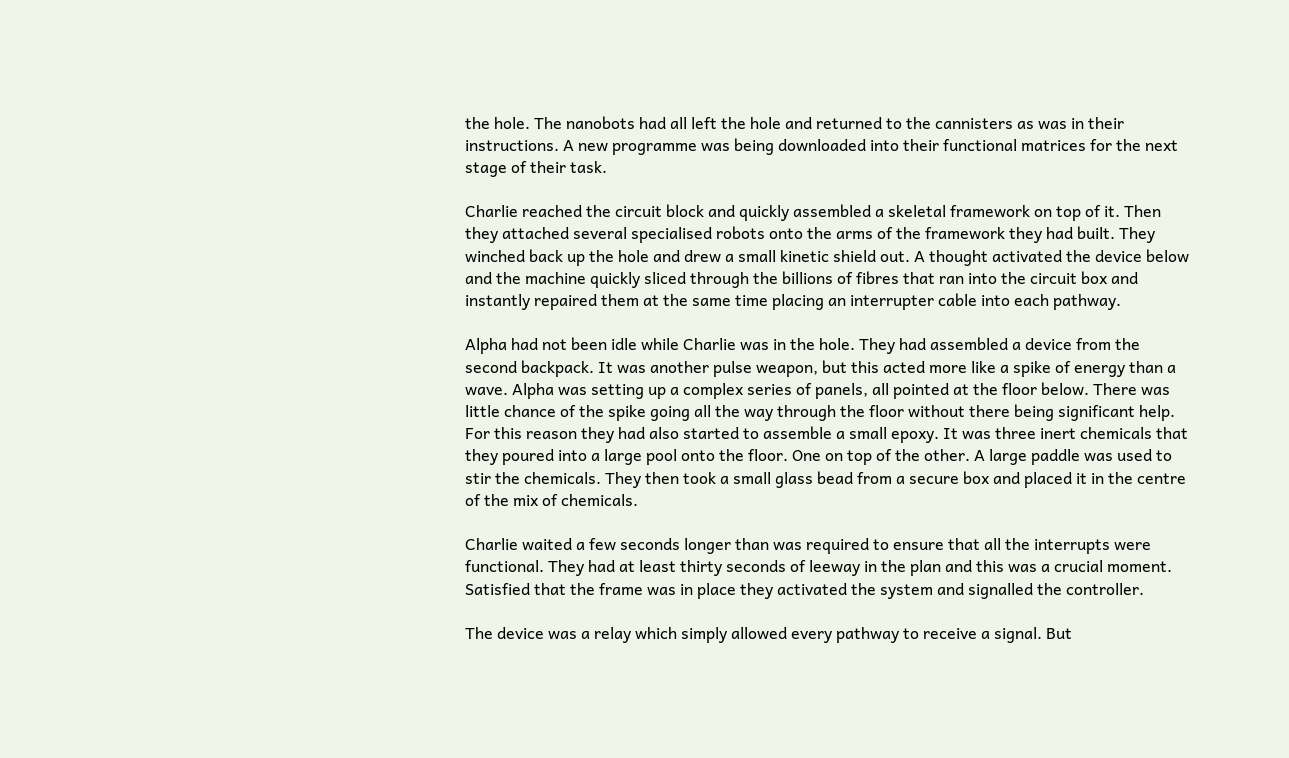the hole. The nanobots had all left the hole and returned to the cannisters as was in their instructions. A new programme was being downloaded into their functional matrices for the next stage of their task.

Charlie reached the circuit block and quickly assembled a skeletal framework on top of it. Then they attached several specialised robots onto the arms of the framework they had built. They winched back up the hole and drew a small kinetic shield out. A thought activated the device below and the machine quickly sliced through the billions of fibres that ran into the circuit box and instantly repaired them at the same time placing an interrupter cable into each pathway.

Alpha had not been idle while Charlie was in the hole. They had assembled a device from the second backpack. It was another pulse weapon, but this acted more like a spike of energy than a wave. Alpha was setting up a complex series of panels, all pointed at the floor below. There was little chance of the spike going all the way through the floor without there being significant help. For this reason they had also started to assemble a small epoxy. It was three inert chemicals that they poured into a large pool onto the floor. One on top of the other. A large paddle was used to stir the chemicals. They then took a small glass bead from a secure box and placed it in the centre of the mix of chemicals.

Charlie waited a few seconds longer than was required to ensure that all the interrupts were functional. They had at least thirty seconds of leeway in the plan and this was a crucial moment. Satisfied that the frame was in place they activated the system and signalled the controller.

The device was a relay which simply allowed every pathway to receive a signal. But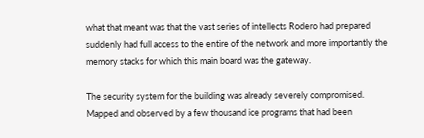what that meant was that the vast series of intellects Rodero had prepared suddenly had full access to the entire of the network and more importantly the memory stacks for which this main board was the gateway.

The security system for the building was already severely compromised. Mapped and observed by a few thousand ice programs that had been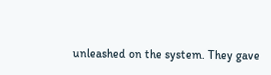unleashed on the system. They gave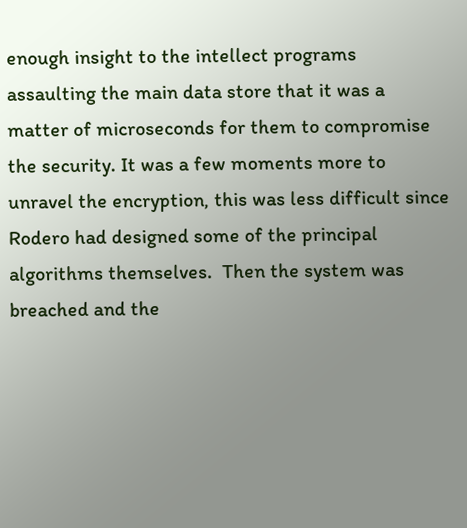enough insight to the intellect programs assaulting the main data store that it was a matter of microseconds for them to compromise the security. It was a few moments more to unravel the encryption, this was less difficult since Rodero had designed some of the principal algorithms themselves.  Then the system was breached and the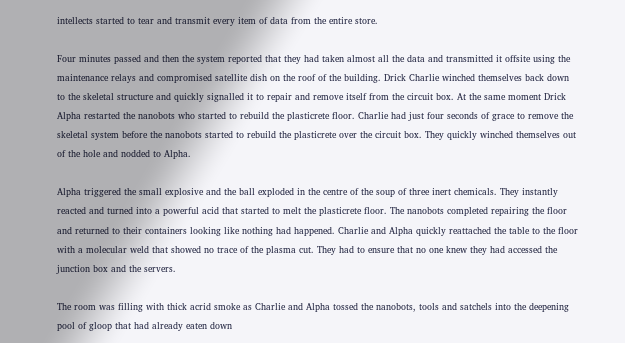intellects started to tear and transmit every item of data from the entire store.

Four minutes passed and then the system reported that they had taken almost all the data and transmitted it offsite using the maintenance relays and compromised satellite dish on the roof of the building. Drick Charlie winched themselves back down to the skeletal structure and quickly signalled it to repair and remove itself from the circuit box. At the same moment Drick Alpha restarted the nanobots who started to rebuild the plasticrete floor. Charlie had just four seconds of grace to remove the skeletal system before the nanobots started to rebuild the plasticrete over the circuit box. They quickly winched themselves out of the hole and nodded to Alpha.

Alpha triggered the small explosive and the ball exploded in the centre of the soup of three inert chemicals. They instantly reacted and turned into a powerful acid that started to melt the plasticrete floor. The nanobots completed repairing the floor and returned to their containers looking like nothing had happened. Charlie and Alpha quickly reattached the table to the floor with a molecular weld that showed no trace of the plasma cut. They had to ensure that no one knew they had accessed the junction box and the servers.

The room was filling with thick acrid smoke as Charlie and Alpha tossed the nanobots, tools and satchels into the deepening pool of gloop that had already eaten down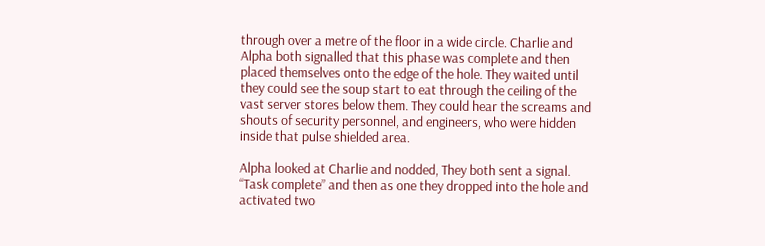through over a metre of the floor in a wide circle. Charlie and Alpha both signalled that this phase was complete and then placed themselves onto the edge of the hole. They waited until they could see the soup start to eat through the ceiling of the vast server stores below them. They could hear the screams and shouts of security personnel, and engineers, who were hidden inside that pulse shielded area.

Alpha looked at Charlie and nodded, They both sent a signal. “Task complete” and then as one they dropped into the hole and activated two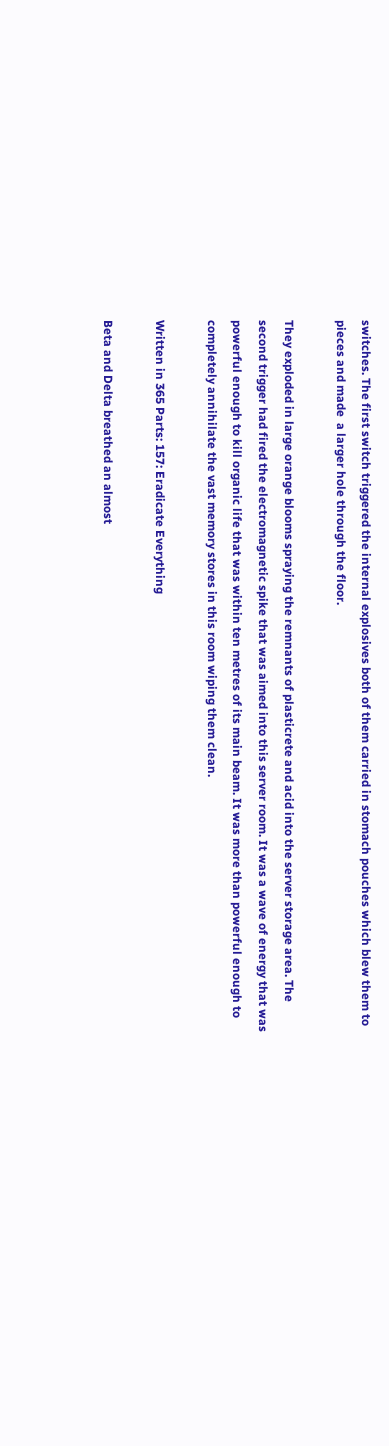switches. The first switch triggered the internal explosives both of them carried in stomach pouches which blew them to pieces and made  a larger hole through the floor.

They exploded in large orange blooms spraying the remnants of plasticrete and acid into the server storage area. The second trigger had fired the electromagnetic spike that was aimed into this server room. It was a wave of energy that was powerful enough to kill organic life that was within ten metres of its main beam. It was more than powerful enough to completely annihilate the vast memory stores in this room wiping them clean.

Written in 365 Parts: 157: Eradicate Everything

Beta and Delta breathed an almost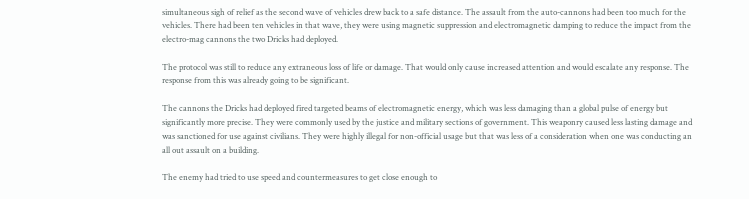simultaneous sigh of relief as the second wave of vehicles drew back to a safe distance. The assault from the auto-cannons had been too much for the vehicles. There had been ten vehicles in that wave, they were using magnetic suppression and electromagnetic damping to reduce the impact from the electro-mag cannons the two Dricks had deployed.

The protocol was still to reduce any extraneous loss of life or damage. That would only cause increased attention and would escalate any response. The response from this was already going to be significant.

The cannons the Dricks had deployed fired targeted beams of electromagnetic energy, which was less damaging than a global pulse of energy but significantly more precise. They were commonly used by the justice and military sections of government. This weaponry caused less lasting damage and was sanctioned for use against civilians. They were highly illegal for non-official usage but that was less of a consideration when one was conducting an all out assault on a building.

The enemy had tried to use speed and countermeasures to get close enough to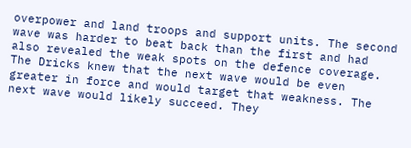overpower and land troops and support units. The second wave was harder to beat back than the first and had also revealed the weak spots on the defence coverage. The Dricks knew that the next wave would be even greater in force and would target that weakness. The next wave would likely succeed. They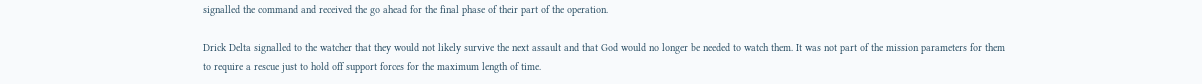signalled the command and received the go ahead for the final phase of their part of the operation.

Drick Delta signalled to the watcher that they would not likely survive the next assault and that God would no longer be needed to watch them. It was not part of the mission parameters for them to require a rescue just to hold off support forces for the maximum length of time.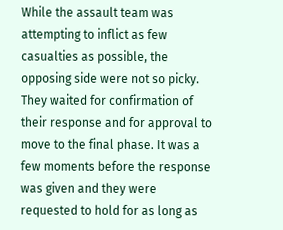While the assault team was attempting to inflict as few casualties as possible, the opposing side were not so picky. They waited for confirmation of their response and for approval to move to the final phase. It was a few moments before the response was given and they were requested to hold for as long as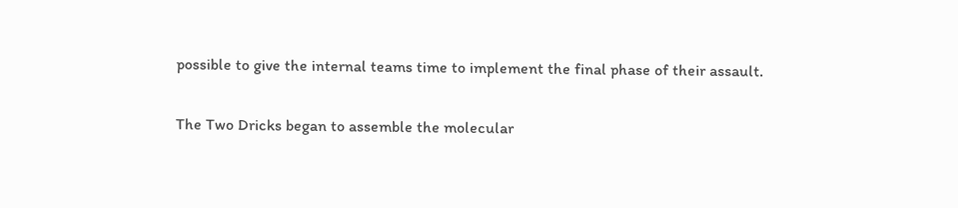possible to give the internal teams time to implement the final phase of their assault.

The Two Dricks began to assemble the molecular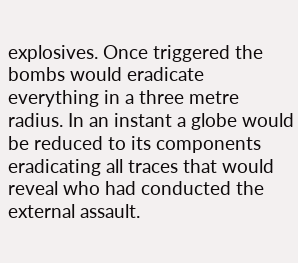explosives. Once triggered the bombs would eradicate everything in a three metre radius. In an instant a globe would be reduced to its components eradicating all traces that would reveal who had conducted the external assault.